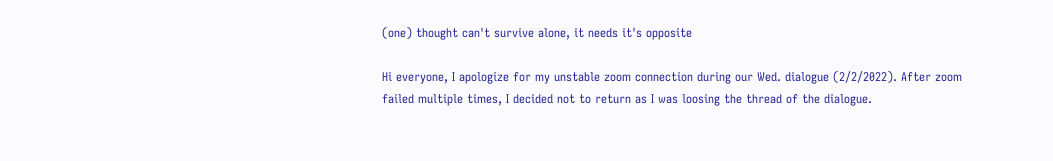(one) thought can't survive alone, it needs it's opposite

Hi everyone, I apologize for my unstable zoom connection during our Wed. dialogue (2/2/2022). After zoom failed multiple times, I decided not to return as I was loosing the thread of the dialogue.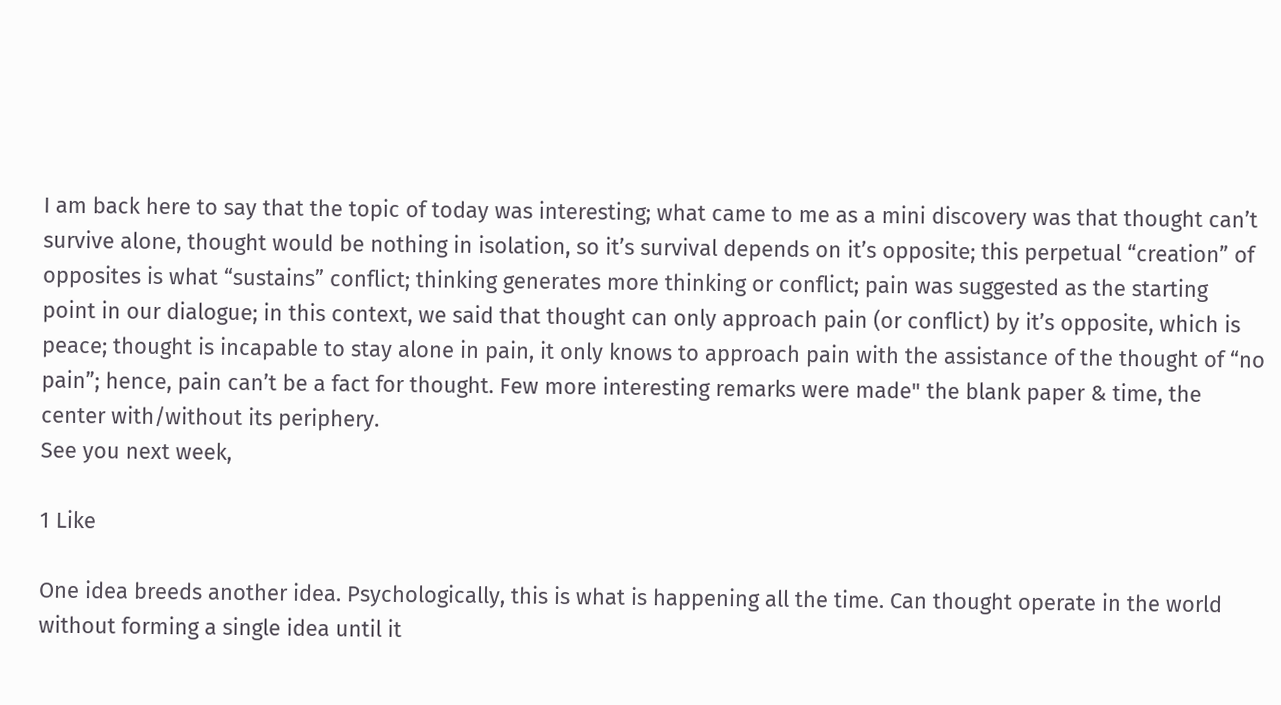I am back here to say that the topic of today was interesting; what came to me as a mini discovery was that thought can’t survive alone, thought would be nothing in isolation, so it’s survival depends on it’s opposite; this perpetual “creation” of opposites is what “sustains” conflict; thinking generates more thinking or conflict; pain was suggested as the starting point in our dialogue; in this context, we said that thought can only approach pain (or conflict) by it’s opposite, which is peace; thought is incapable to stay alone in pain, it only knows to approach pain with the assistance of the thought of “no pain”; hence, pain can’t be a fact for thought. Few more interesting remarks were made" the blank paper & time, the center with/without its periphery.
See you next week,

1 Like

One idea breeds another idea. Psychologically, this is what is happening all the time. Can thought operate in the world without forming a single idea until it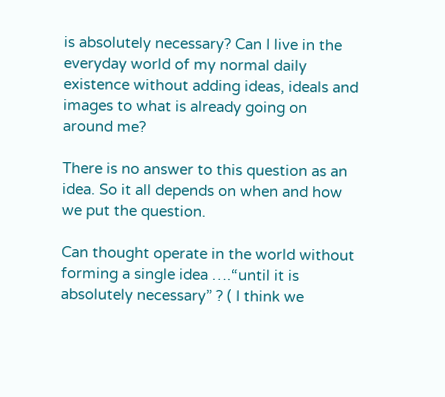is absolutely necessary? Can I live in the everyday world of my normal daily existence without adding ideas, ideals and images to what is already going on around me?

There is no answer to this question as an idea. So it all depends on when and how we put the question.

Can thought operate in the world without forming a single idea ….“until it is absolutely necessary” ? ( I think we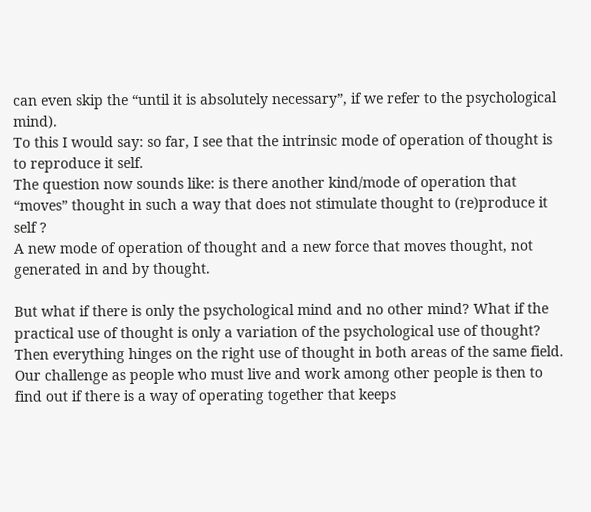can even skip the “until it is absolutely necessary”, if we refer to the psychological mind).
To this I would say: so far, I see that the intrinsic mode of operation of thought is to reproduce it self.
The question now sounds like: is there another kind/mode of operation that “moves” thought in such a way that does not stimulate thought to (re)produce it self ?
A new mode of operation of thought and a new force that moves thought, not generated in and by thought.

But what if there is only the psychological mind and no other mind? What if the practical use of thought is only a variation of the psychological use of thought? Then everything hinges on the right use of thought in both areas of the same field. Our challenge as people who must live and work among other people is then to find out if there is a way of operating together that keeps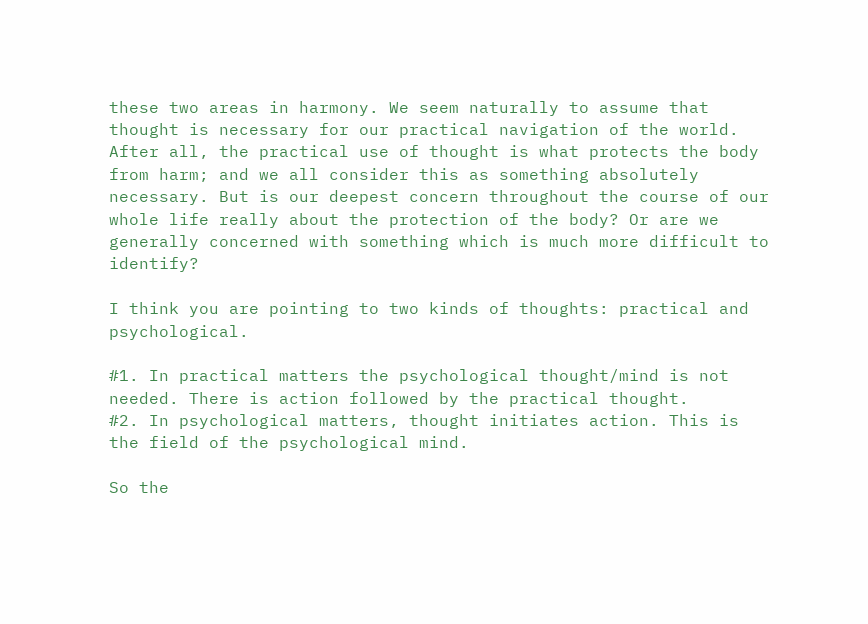these two areas in harmony. We seem naturally to assume that thought is necessary for our practical navigation of the world. After all, the practical use of thought is what protects the body from harm; and we all consider this as something absolutely necessary. But is our deepest concern throughout the course of our whole life really about the protection of the body? Or are we generally concerned with something which is much more difficult to identify?

I think you are pointing to two kinds of thoughts: practical and psychological.

#1. In practical matters the psychological thought/mind is not needed. There is action followed by the practical thought.
#2. In psychological matters, thought initiates action. This is the field of the psychological mind.

So the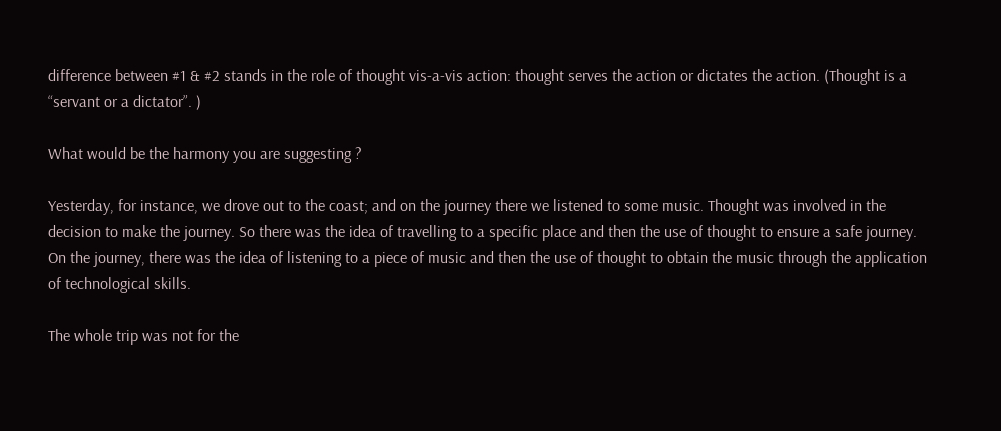difference between #1 & #2 stands in the role of thought vis-a-vis action: thought serves the action or dictates the action. (Thought is a “servant or a dictator”. )

What would be the harmony you are suggesting ?

Yesterday, for instance, we drove out to the coast; and on the journey there we listened to some music. Thought was involved in the decision to make the journey. So there was the idea of travelling to a specific place and then the use of thought to ensure a safe journey. On the journey, there was the idea of listening to a piece of music and then the use of thought to obtain the music through the application of technological skills.

The whole trip was not for the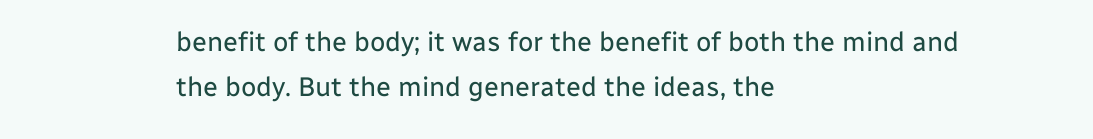benefit of the body; it was for the benefit of both the mind and the body. But the mind generated the ideas, the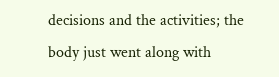decisions and the activities; the body just went along with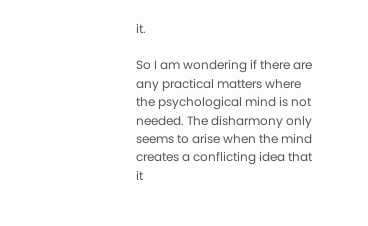it.

So I am wondering if there are any practical matters where the psychological mind is not needed. The disharmony only seems to arise when the mind creates a conflicting idea that it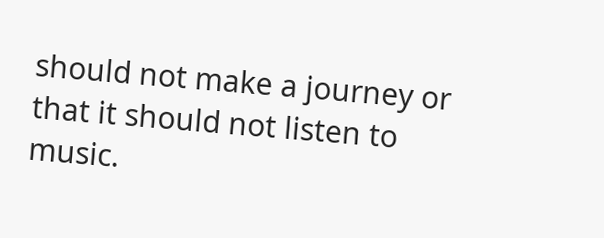should not make a journey or that it should not listen to music.